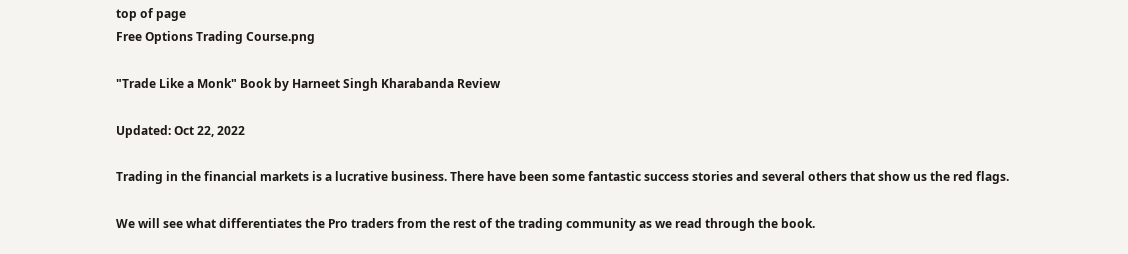top of page
Free Options Trading Course.png

"Trade Like a Monk" Book by Harneet Singh Kharabanda Review

Updated: Oct 22, 2022

Trading in the financial markets is a lucrative business. There have been some fantastic success stories and several others that show us the red flags.

We will see what differentiates the Pro traders from the rest of the trading community as we read through the book.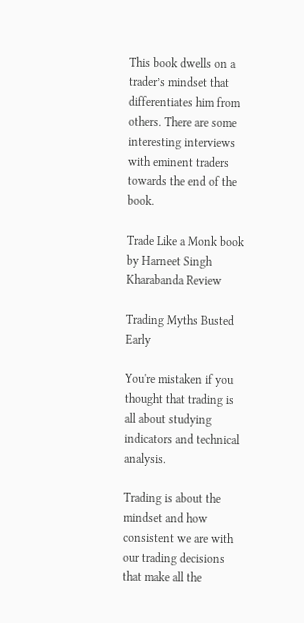This book dwells on a trader’s mindset that differentiates him from others. There are some interesting interviews with eminent traders towards the end of the book.

Trade Like a Monk book by Harneet Singh Kharabanda Review

Trading Myths Busted Early

You're mistaken if you thought that trading is all about studying indicators and technical analysis.

Trading is about the mindset and how consistent we are with our trading decisions that make all the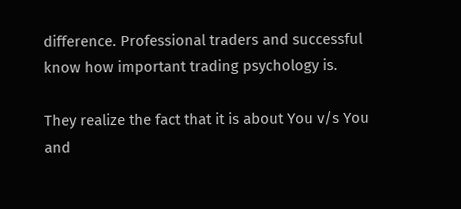difference. Professional traders and successful know how important trading psychology is.

They realize the fact that it is about You v/s You and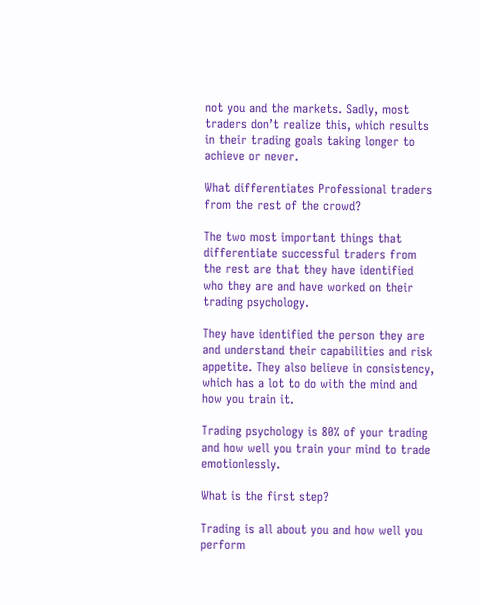not you and the markets. Sadly, most traders don’t realize this, which results in their trading goals taking longer to achieve or never.

What differentiates Professional traders from the rest of the crowd?

The two most important things that differentiate successful traders from the rest are that they have identified who they are and have worked on their trading psychology.

They have identified the person they are and understand their capabilities and risk appetite. They also believe in consistency, which has a lot to do with the mind and how you train it.

Trading psychology is 80% of your trading and how well you train your mind to trade emotionlessly.

What is the first step?

Trading is all about you and how well you perform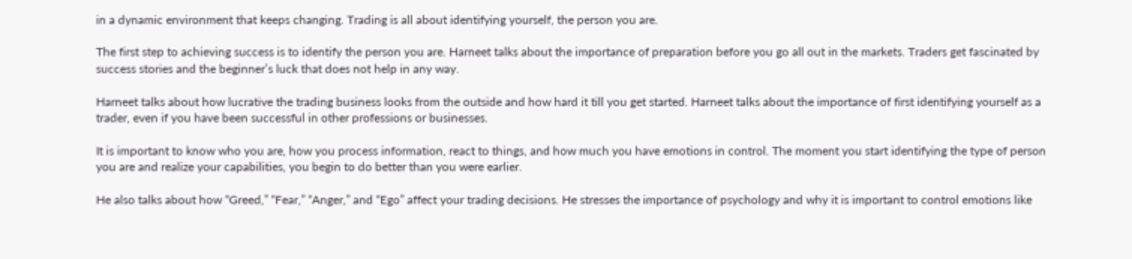in a dynamic environment that keeps changing. Trading is all about identifying yourself, the person you are.

The first step to achieving success is to identify the person you are. Harneet talks about the importance of preparation before you go all out in the markets. Traders get fascinated by success stories and the beginner’s luck that does not help in any way.

Harneet talks about how lucrative the trading business looks from the outside and how hard it till you get started. Harneet talks about the importance of first identifying yourself as a trader, even if you have been successful in other professions or businesses.

It is important to know who you are, how you process information, react to things, and how much you have emotions in control. The moment you start identifying the type of person you are and realize your capabilities, you begin to do better than you were earlier.

He also talks about how “Greed,” “Fear,” “Anger,” and “Ego” affect your trading decisions. He stresses the importance of psychology and why it is important to control emotions like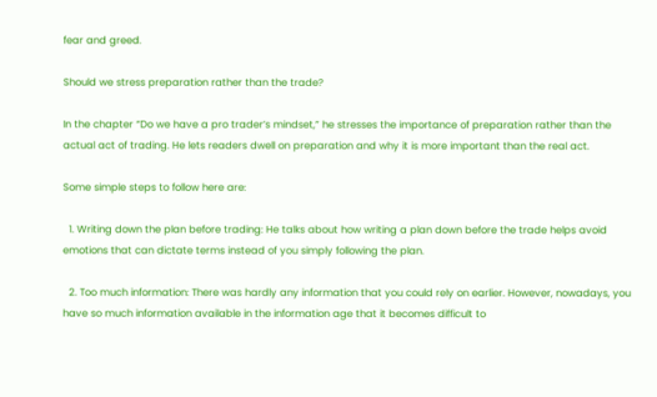fear and greed.

Should we stress preparation rather than the trade?

In the chapter “Do we have a pro trader’s mindset,” he stresses the importance of preparation rather than the actual act of trading. He lets readers dwell on preparation and why it is more important than the real act.

Some simple steps to follow here are:

  1. Writing down the plan before trading: He talks about how writing a plan down before the trade helps avoid emotions that can dictate terms instead of you simply following the plan.

  2. Too much information: There was hardly any information that you could rely on earlier. However, nowadays, you have so much information available in the information age that it becomes difficult to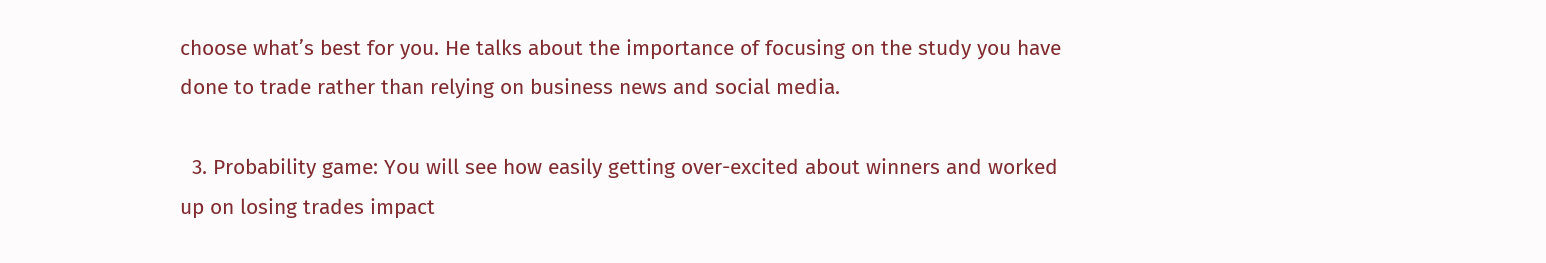choose what’s best for you. He talks about the importance of focusing on the study you have done to trade rather than relying on business news and social media.

  3. Probability game: You will see how easily getting over-excited about winners and worked up on losing trades impact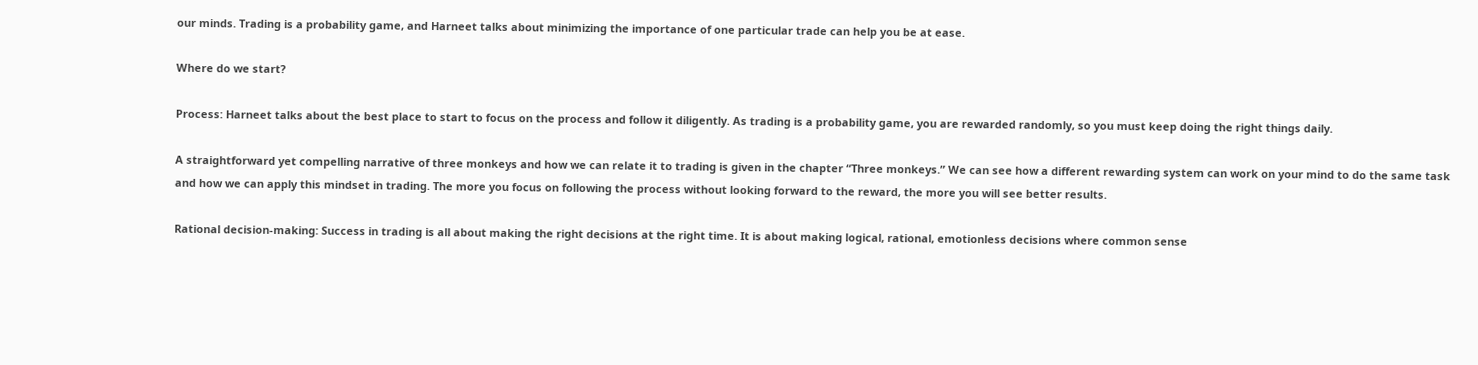our minds. Trading is a probability game, and Harneet talks about minimizing the importance of one particular trade can help you be at ease.

Where do we start?

Process: Harneet talks about the best place to start to focus on the process and follow it diligently. As trading is a probability game, you are rewarded randomly, so you must keep doing the right things daily.

A straightforward yet compelling narrative of three monkeys and how we can relate it to trading is given in the chapter “Three monkeys.” We can see how a different rewarding system can work on your mind to do the same task and how we can apply this mindset in trading. The more you focus on following the process without looking forward to the reward, the more you will see better results.

Rational decision-making: Success in trading is all about making the right decisions at the right time. It is about making logical, rational, emotionless decisions where common sense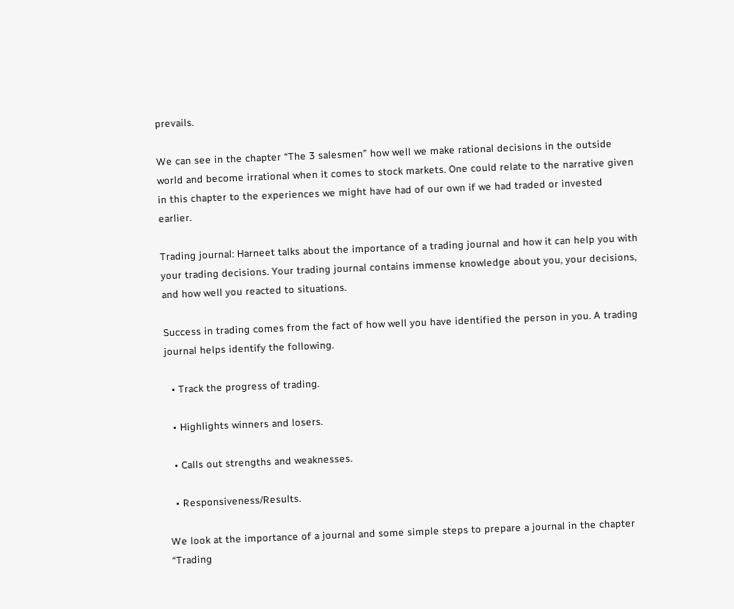prevails.

We can see in the chapter “The 3 salesmen” how well we make rational decisions in the outside world and become irrational when it comes to stock markets. One could relate to the narrative given in this chapter to the experiences we might have had of our own if we had traded or invested earlier.

Trading journal: Harneet talks about the importance of a trading journal and how it can help you with your trading decisions. Your trading journal contains immense knowledge about you, your decisions, and how well you reacted to situations.

Success in trading comes from the fact of how well you have identified the person in you. A trading journal helps identify the following.

  • Track the progress of trading.

  • Highlights winners and losers.

  • Calls out strengths and weaknesses.

  • Responsiveness/Results.

We look at the importance of a journal and some simple steps to prepare a journal in the chapter “Trading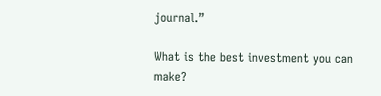journal.”

What is the best investment you can make?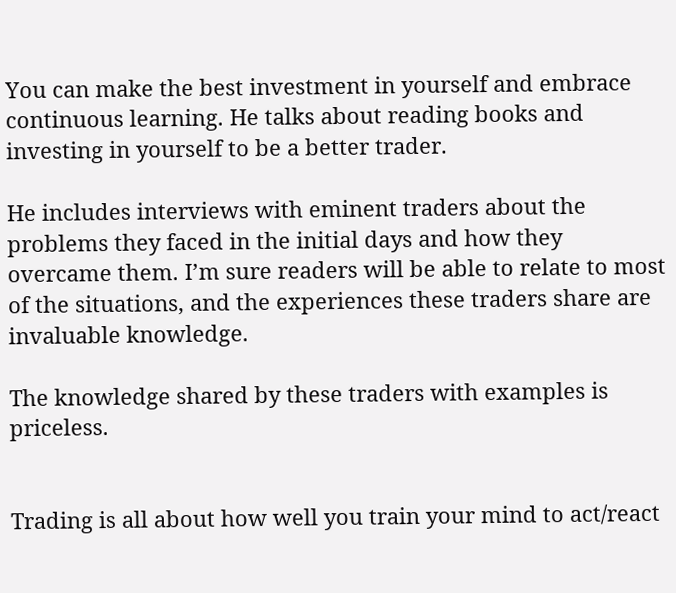You can make the best investment in yourself and embrace continuous learning. He talks about reading books and investing in yourself to be a better trader.

He includes interviews with eminent traders about the problems they faced in the initial days and how they overcame them. I’m sure readers will be able to relate to most of the situations, and the experiences these traders share are invaluable knowledge.

The knowledge shared by these traders with examples is priceless.


Trading is all about how well you train your mind to act/react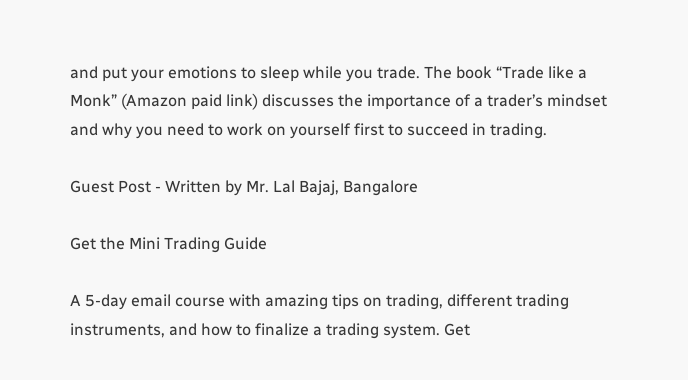and put your emotions to sleep while you trade. The book “Trade like a Monk” (Amazon paid link) discusses the importance of a trader’s mindset and why you need to work on yourself first to succeed in trading.

Guest Post - Written by Mr. Lal Bajaj, Bangalore

Get the Mini Trading Guide

A 5-day email course with amazing tips on trading, different trading instruments, and how to finalize a trading system. Get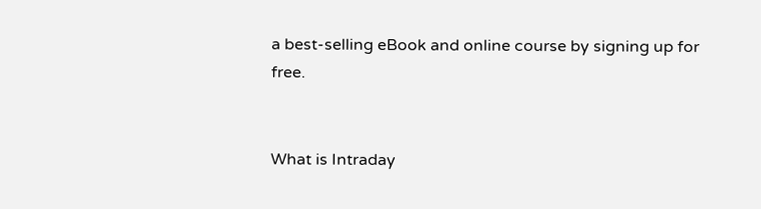a best-selling eBook and online course by signing up for free.


What is Intraday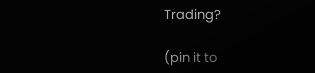Trading?

(pin it to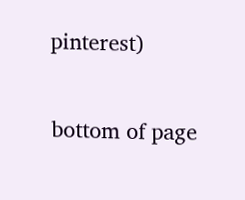pinterest)

bottom of page